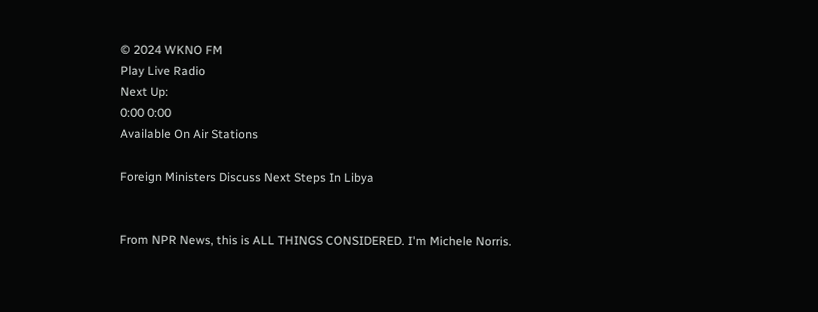© 2024 WKNO FM
Play Live Radio
Next Up:
0:00 0:00
Available On Air Stations

Foreign Ministers Discuss Next Steps In Libya


From NPR News, this is ALL THINGS CONSIDERED. I'm Michele Norris.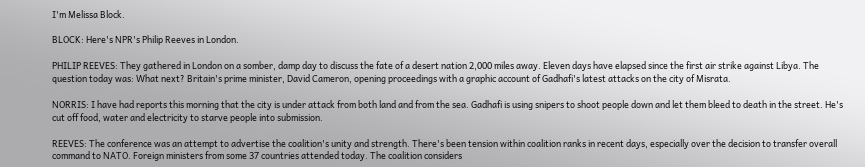I'm Melissa Block.

BLOCK: Here's NPR's Philip Reeves in London.

PHILIP REEVES: They gathered in London on a somber, damp day to discuss the fate of a desert nation 2,000 miles away. Eleven days have elapsed since the first air strike against Libya. The question today was: What next? Britain's prime minister, David Cameron, opening proceedings with a graphic account of Gadhafi's latest attacks on the city of Misrata.

NORRIS: I have had reports this morning that the city is under attack from both land and from the sea. Gadhafi is using snipers to shoot people down and let them bleed to death in the street. He's cut off food, water and electricity to starve people into submission.

REEVES: The conference was an attempt to advertise the coalition's unity and strength. There's been tension within coalition ranks in recent days, especially over the decision to transfer overall command to NATO. Foreign ministers from some 37 countries attended today. The coalition considers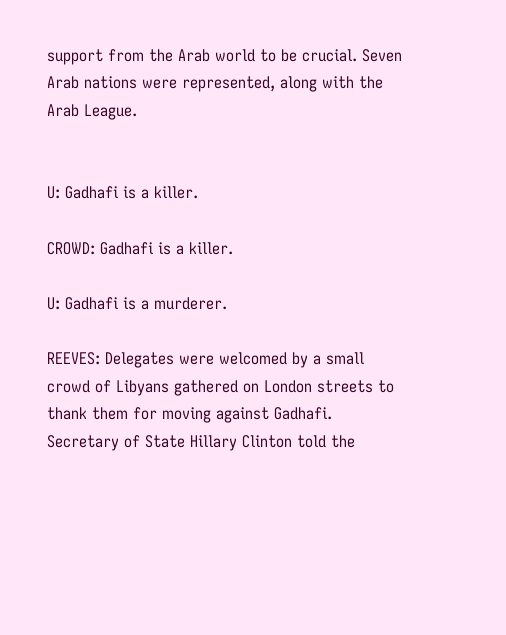support from the Arab world to be crucial. Seven Arab nations were represented, along with the Arab League.


U: Gadhafi is a killer.

CROWD: Gadhafi is a killer.

U: Gadhafi is a murderer.

REEVES: Delegates were welcomed by a small crowd of Libyans gathered on London streets to thank them for moving against Gadhafi. Secretary of State Hillary Clinton told the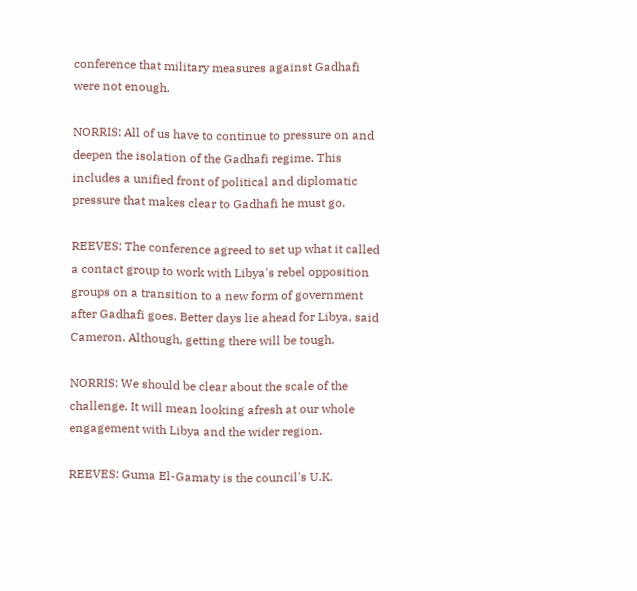conference that military measures against Gadhafi were not enough.

NORRIS: All of us have to continue to pressure on and deepen the isolation of the Gadhafi regime. This includes a unified front of political and diplomatic pressure that makes clear to Gadhafi he must go.

REEVES: The conference agreed to set up what it called a contact group to work with Libya's rebel opposition groups on a transition to a new form of government after Gadhafi goes. Better days lie ahead for Libya, said Cameron. Although, getting there will be tough.

NORRIS: We should be clear about the scale of the challenge. It will mean looking afresh at our whole engagement with Libya and the wider region.

REEVES: Guma El-Gamaty is the council's U.K.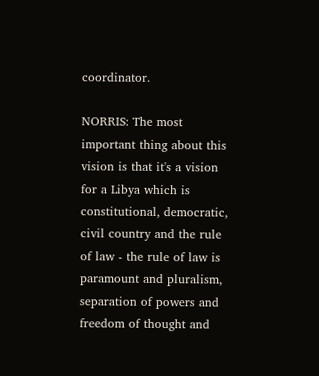coordinator.

NORRIS: The most important thing about this vision is that it's a vision for a Libya which is constitutional, democratic, civil country and the rule of law - the rule of law is paramount and pluralism, separation of powers and freedom of thought and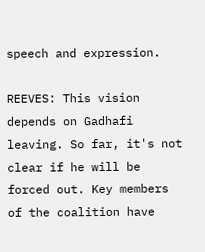speech and expression.

REEVES: This vision depends on Gadhafi leaving. So far, it's not clear if he will be forced out. Key members of the coalition have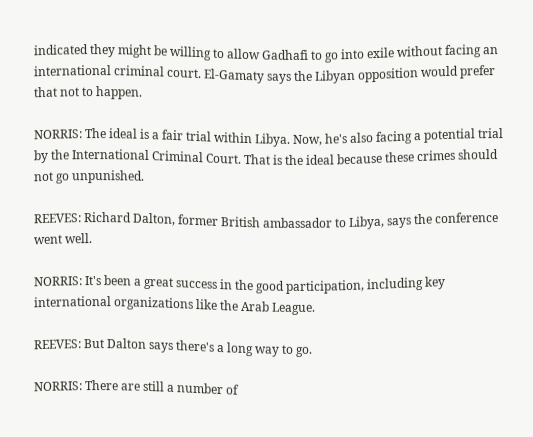indicated they might be willing to allow Gadhafi to go into exile without facing an international criminal court. El-Gamaty says the Libyan opposition would prefer that not to happen.

NORRIS: The ideal is a fair trial within Libya. Now, he's also facing a potential trial by the International Criminal Court. That is the ideal because these crimes should not go unpunished.

REEVES: Richard Dalton, former British ambassador to Libya, says the conference went well.

NORRIS: It's been a great success in the good participation, including key international organizations like the Arab League.

REEVES: But Dalton says there's a long way to go.

NORRIS: There are still a number of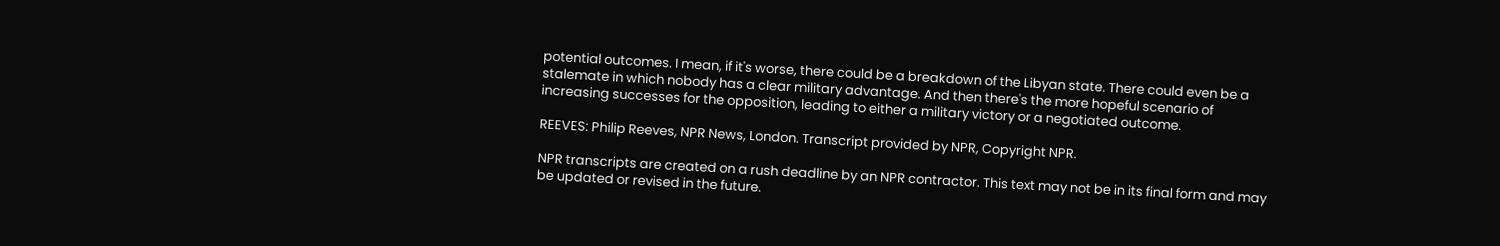potential outcomes. I mean, if it's worse, there could be a breakdown of the Libyan state. There could even be a stalemate in which nobody has a clear military advantage. And then there's the more hopeful scenario of increasing successes for the opposition, leading to either a military victory or a negotiated outcome.

REEVES: Philip Reeves, NPR News, London. Transcript provided by NPR, Copyright NPR.

NPR transcripts are created on a rush deadline by an NPR contractor. This text may not be in its final form and may be updated or revised in the future.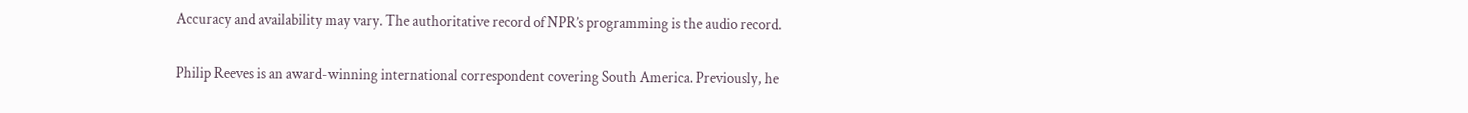Accuracy and availability may vary. The authoritative record of NPR’s programming is the audio record.

Philip Reeves is an award-winning international correspondent covering South America. Previously, he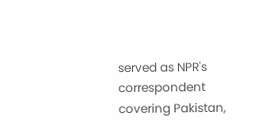served as NPR's correspondent covering Pakistan,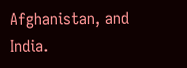Afghanistan, and India.